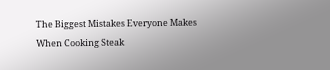The Biggest Mistakes Everyone Makes When Cooking Steak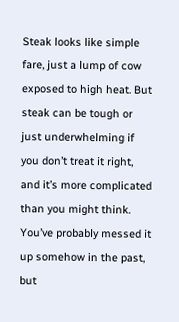Steak looks like simple fare, just a lump of cow exposed to high heat. But steak can be tough or just underwhelming if you don’t treat it right, and it’s more complicated than you might think. You’ve probably messed it up somehow in the past, but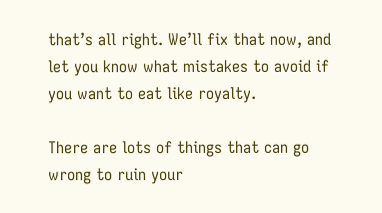that’s all right. We’ll fix that now, and let you know what mistakes to avoid if you want to eat like royalty.

There are lots of things that can go wrong to ruin your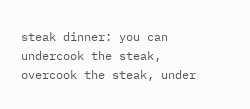steak dinner: you can undercook the steak, overcook the steak, under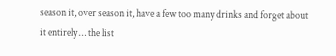season it, over season it, have a few too many drinks and forget about it entirely … the list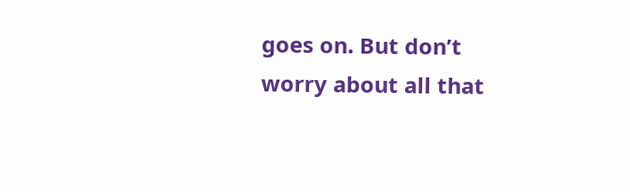goes on. But don’t worry about all that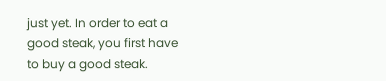just yet. In order to eat a good steak, you first have to buy a good steak.